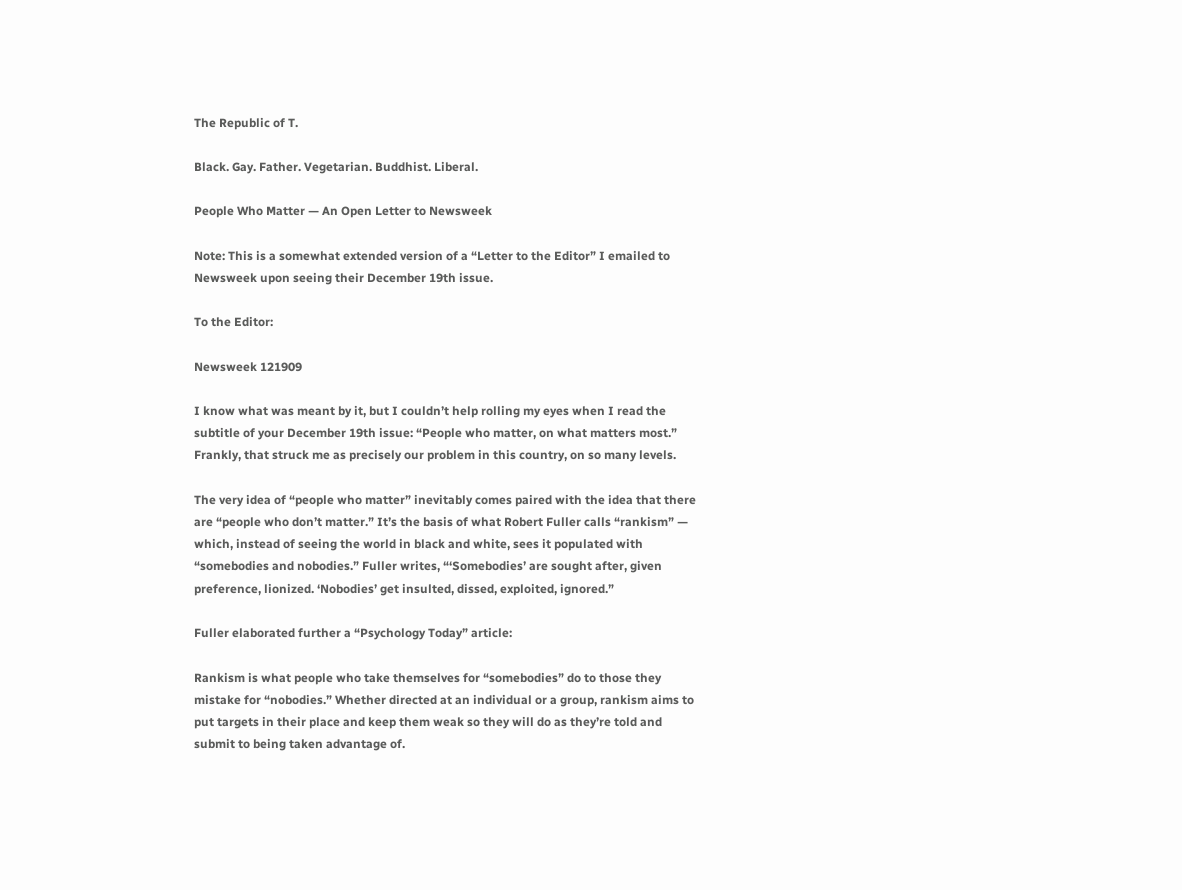The Republic of T.

Black. Gay. Father. Vegetarian. Buddhist. Liberal.

People Who Matter — An Open Letter to Newsweek

Note: This is a somewhat extended version of a “Letter to the Editor” I emailed to Newsweek upon seeing their December 19th issue.

To the Editor:

Newsweek 121909

I know what was meant by it, but I couldn’t help rolling my eyes when I read the subtitle of your December 19th issue: “People who matter, on what matters most.” Frankly, that struck me as precisely our problem in this country, on so many levels.

The very idea of “people who matter” inevitably comes paired with the idea that there are “people who don’t matter.” It’s the basis of what Robert Fuller calls “rankism” — which, instead of seeing the world in black and white, sees it populated with “somebodies and nobodies.” Fuller writes, “‘Somebodies’ are sought after, given preference, lionized. ‘Nobodies’ get insulted, dissed, exploited, ignored.”

Fuller elaborated further a “Psychology Today” article:

Rankism is what people who take themselves for “somebodies” do to those they mistake for “nobodies.” Whether directed at an individual or a group, rankism aims to put targets in their place and keep them weak so they will do as they’re told and submit to being taken advantage of.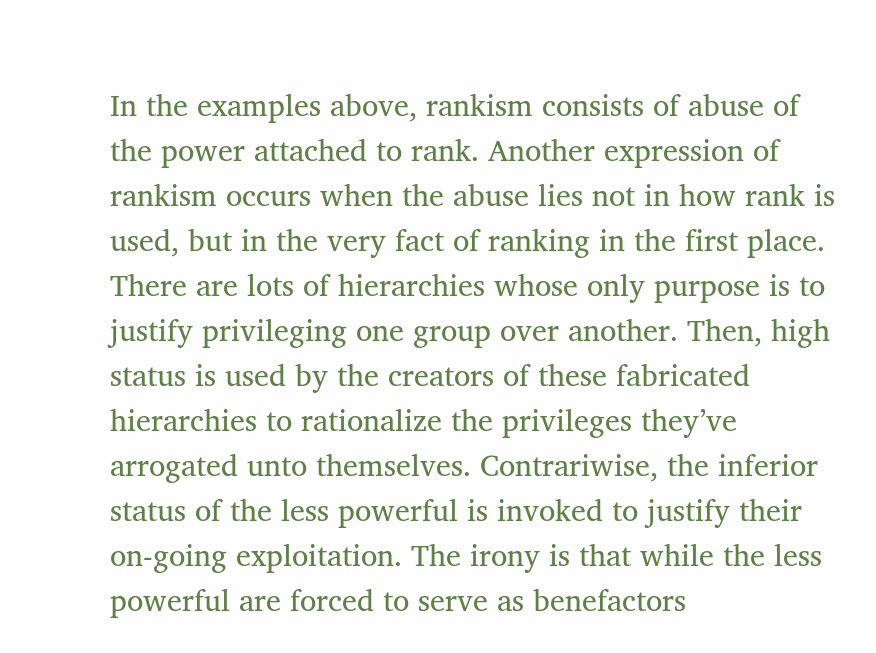In the examples above, rankism consists of abuse of the power attached to rank. Another expression of rankism occurs when the abuse lies not in how rank is used, but in the very fact of ranking in the first place. There are lots of hierarchies whose only purpose is to justify privileging one group over another. Then, high status is used by the creators of these fabricated hierarchies to rationalize the privileges they’ve arrogated unto themselves. Contrariwise, the inferior status of the less powerful is invoked to justify their on-going exploitation. The irony is that while the less powerful are forced to serve as benefactors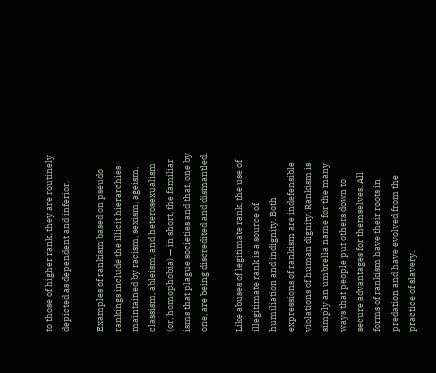to those of higher rank, they are routinely depicted as dependent and inferior.

Examples of rankism based on pseudo rankings include the illicit hierarchies maintained by racism, sexism, ageism, classism, ableism, and heterosexualism (or, homophobia) — in short, the familiar isms that plague societies and that, one by one, are being discredited and dismantled.

Like abuses of legitimate rank, the use of illegitimate rank is a source of humiliation and indignity. Both expressions of rankism are indefensible violations of human dignity. Rankism is simply an umbrella name for the many ways that people put others down to secure advantages for themselves. All forms of rankism have their roots in predation and have evolved from the practice of slavery.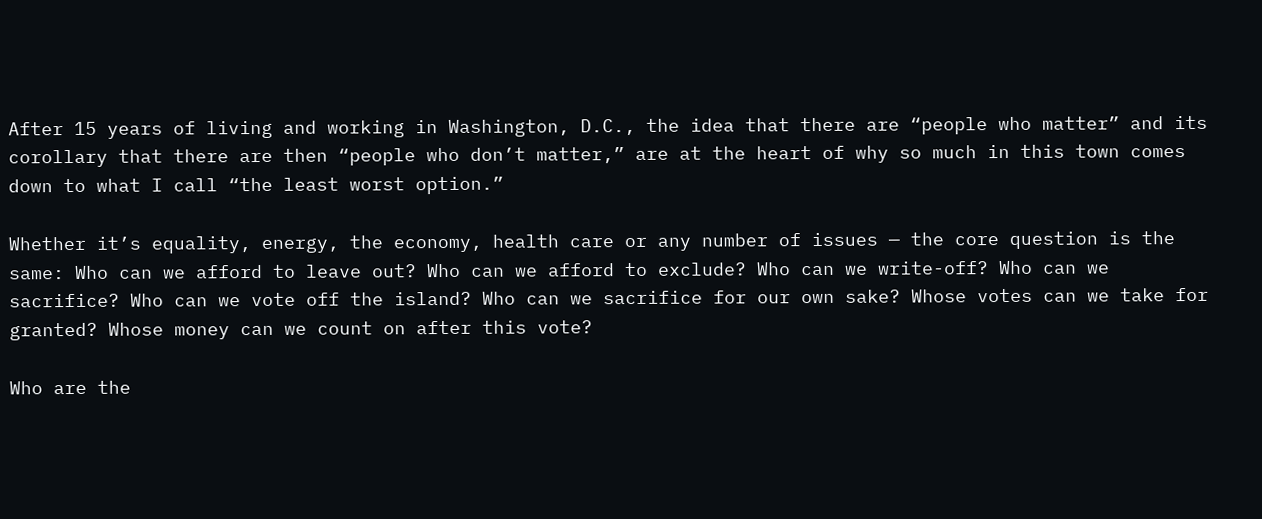After 15 years of living and working in Washington, D.C., the idea that there are “people who matter” and its corollary that there are then “people who don’t matter,” are at the heart of why so much in this town comes down to what I call “the least worst option.”

Whether it’s equality, energy, the economy, health care or any number of issues — the core question is the same: Who can we afford to leave out? Who can we afford to exclude? Who can we write-off? Who can we sacrifice? Who can we vote off the island? Who can we sacrifice for our own sake? Whose votes can we take for granted? Whose money can we count on after this vote?

Who are the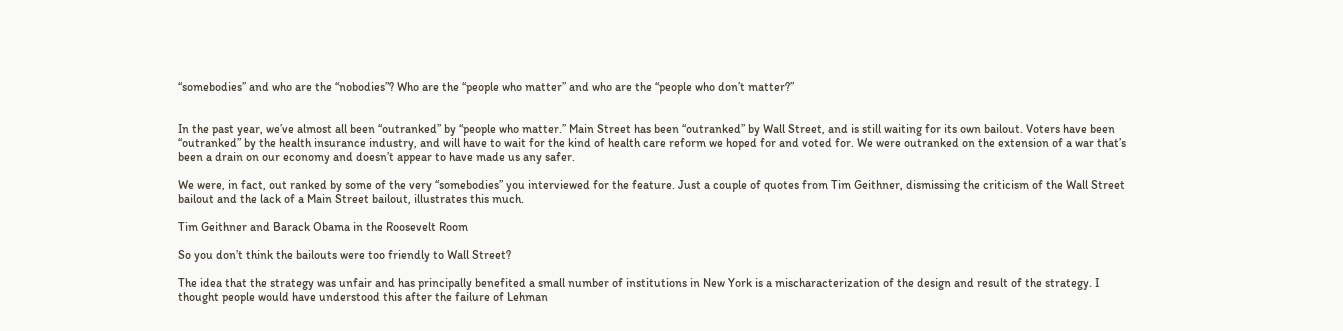“somebodies” and who are the “nobodies”? Who are the “people who matter” and who are the “people who don’t matter?”


In the past year, we’ve almost all been “outranked” by “people who matter.” Main Street has been “outranked” by Wall Street, and is still waiting for its own bailout. Voters have been “outranked” by the health insurance industry, and will have to wait for the kind of health care reform we hoped for and voted for. We were outranked on the extension of a war that’s been a drain on our economy and doesn’t appear to have made us any safer.

We were, in fact, out ranked by some of the very “somebodies” you interviewed for the feature. Just a couple of quotes from Tim Geithner, dismissing the criticism of the Wall Street bailout and the lack of a Main Street bailout, illustrates this much.

Tim Geithner and Barack Obama in the Roosevelt Room

So you don’t think the bailouts were too friendly to Wall Street?

The idea that the strategy was unfair and has principally benefited a small number of institutions in New York is a mischaracterization of the design and result of the strategy. I thought people would have understood this after the failure of Lehman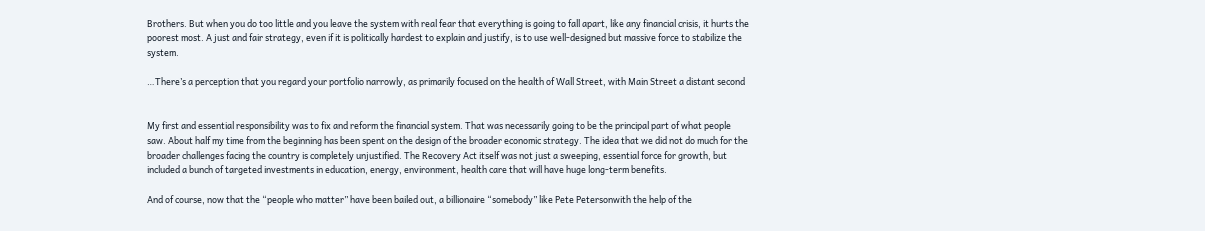Brothers. But when you do too little and you leave the system with real fear that everything is going to fall apart, like any financial crisis, it hurts the poorest most. A just and fair strategy, even if it is politically hardest to explain and justify, is to use well-designed but massive force to stabilize the system.

…There’s a perception that you regard your portfolio narrowly, as primarily focused on the health of Wall Street, with Main Street a distant second


My first and essential responsibility was to fix and reform the financial system. That was necessarily going to be the principal part of what people saw. About half my time from the beginning has been spent on the design of the broader economic strategy. The idea that we did not do much for the broader challenges facing the country is completely unjustified. The Recovery Act itself was not just a sweeping, essential force for growth, but included a bunch of targeted investments in education, energy, environment, health care that will have huge long-term benefits.

And of course, now that the “people who matter” have been bailed out, a billionaire “somebody” like Pete Petersonwith the help of the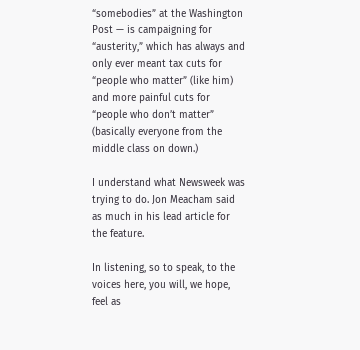“somebodies” at the Washington Post — is campaigning for “austerity,” which has always and only ever meant tax cuts for “people who matter” (like him) and more painful cuts for “people who don’t matter” (basically everyone from the middle class on down.)

I understand what Newsweek was trying to do. Jon Meacham said as much in his lead article for the feature.

In listening, so to speak, to the voices here, you will, we hope, feel as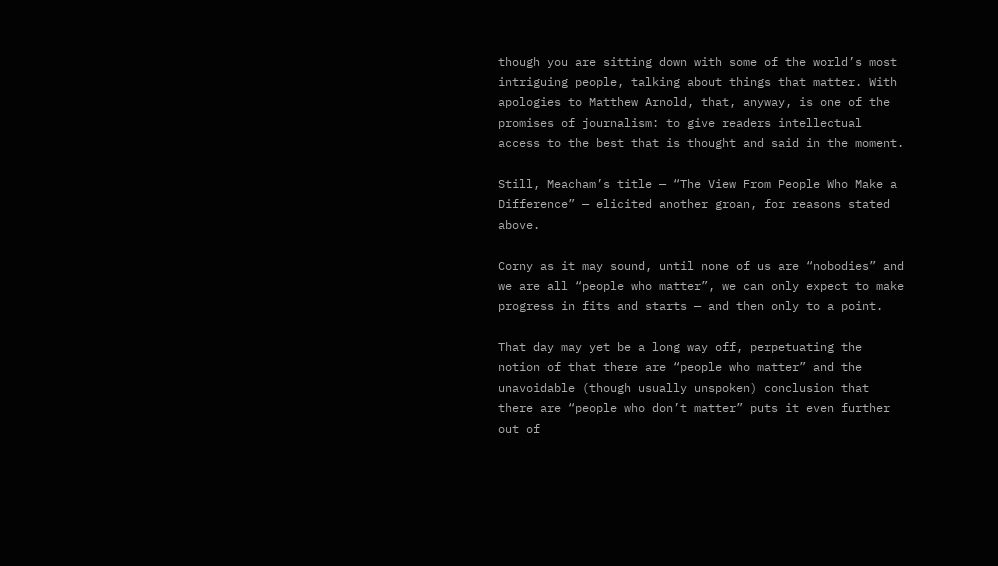though you are sitting down with some of the world’s most intriguing people, talking about things that matter. With apologies to Matthew Arnold, that, anyway, is one of the promises of journalism: to give readers intellectual access to the best that is thought and said in the moment.

Still, Meacham’s title — “The View From People Who Make a Difference” — elicited another groan, for reasons stated above.

Corny as it may sound, until none of us are “nobodies” and we are all “people who matter”, we can only expect to make progress in fits and starts — and then only to a point.

That day may yet be a long way off, perpetuating the notion of that there are “people who matter” and the unavoidable (though usually unspoken) conclusion that there are “people who don’t matter” puts it even further out of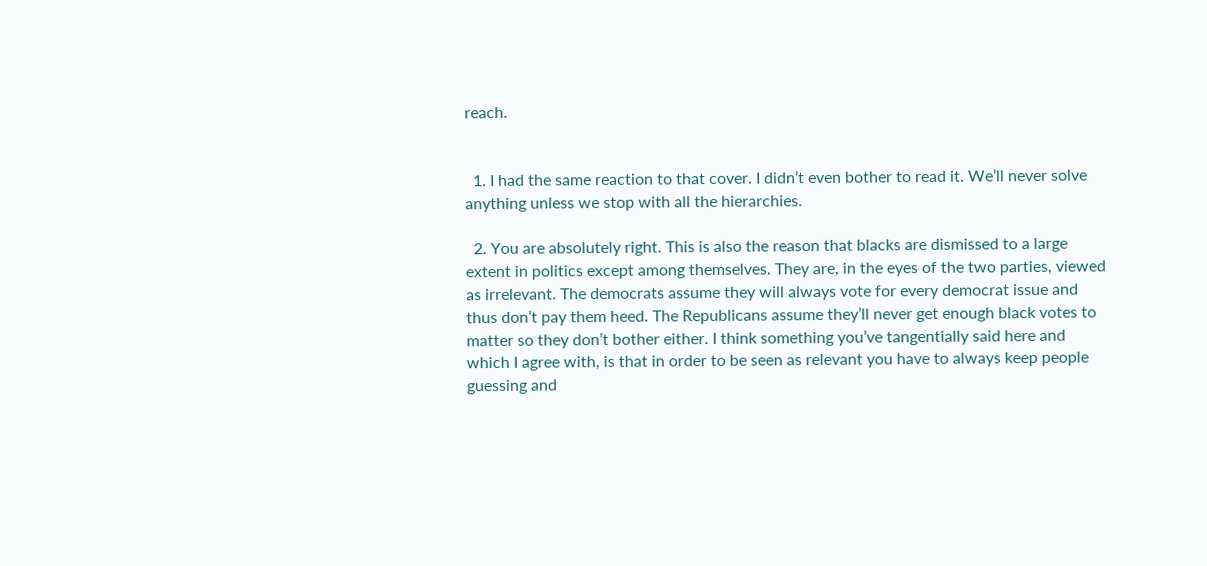reach.


  1. I had the same reaction to that cover. I didn’t even bother to read it. We’ll never solve anything unless we stop with all the hierarchies.

  2. You are absolutely right. This is also the reason that blacks are dismissed to a large extent in politics except among themselves. They are, in the eyes of the two parties, viewed as irrelevant. The democrats assume they will always vote for every democrat issue and thus don’t pay them heed. The Republicans assume they’ll never get enough black votes to matter so they don’t bother either. I think something you’ve tangentially said here and which I agree with, is that in order to be seen as relevant you have to always keep people guessing and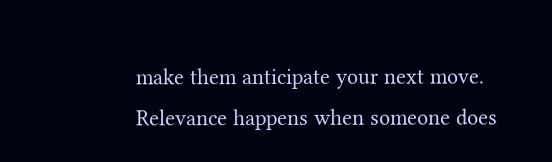make them anticipate your next move. Relevance happens when someone does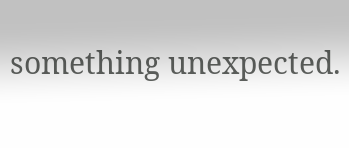something unexpected.